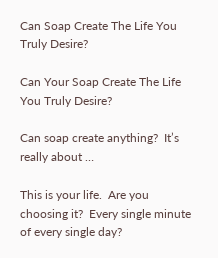Can Soap Create The Life You Truly Desire?

Can Your Soap Create The Life You Truly Desire?

Can soap create anything?  It’s really about …

This is your life.  Are you choosing it?  Every single minute of every single day?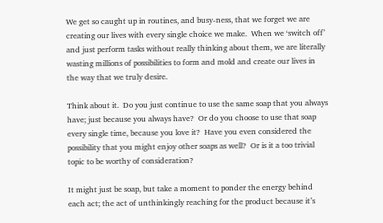We get so caught up in routines, and busy-ness, that we forget we are creating our lives with every single choice we make.  When we ‘switch off’ and just perform tasks without really thinking about them, we are literally wasting millions of possibilities to form and mold and create our lives in the way that we truly desire.

Think about it.  Do you just continue to use the same soap that you always have; just because you always have?  Or do you choose to use that soap every single time, because you love it?  Have you even considered the possibility that you might enjoy other soaps as well?  Or is it a too trivial topic to be worthy of consideration?

It might just be soap, but take a moment to ponder the energy behind each act; the act of unthinkingly reaching for the product because it’s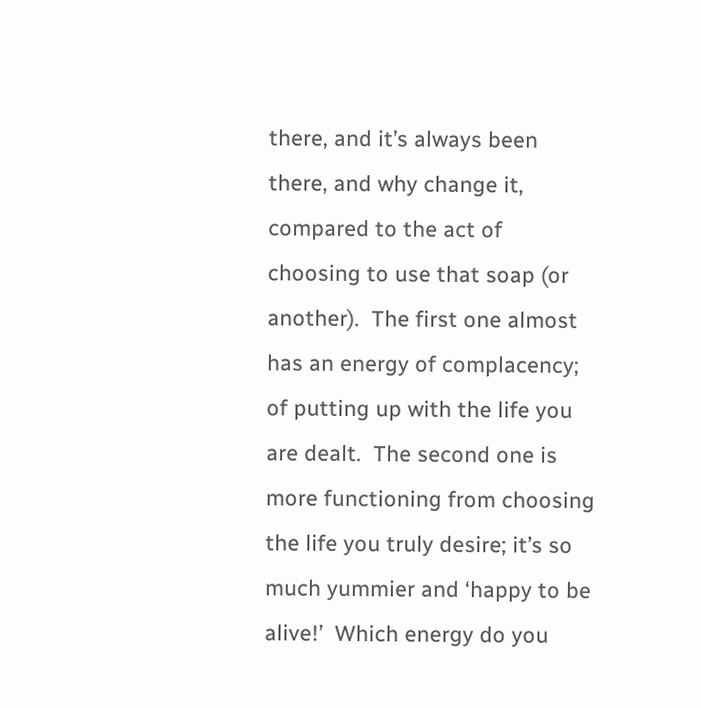there, and it’s always been there, and why change it, compared to the act of choosing to use that soap (or another).  The first one almost has an energy of complacency; of putting up with the life you are dealt.  The second one is more functioning from choosing the life you truly desire; it’s so much yummier and ‘happy to be alive!’  Which energy do you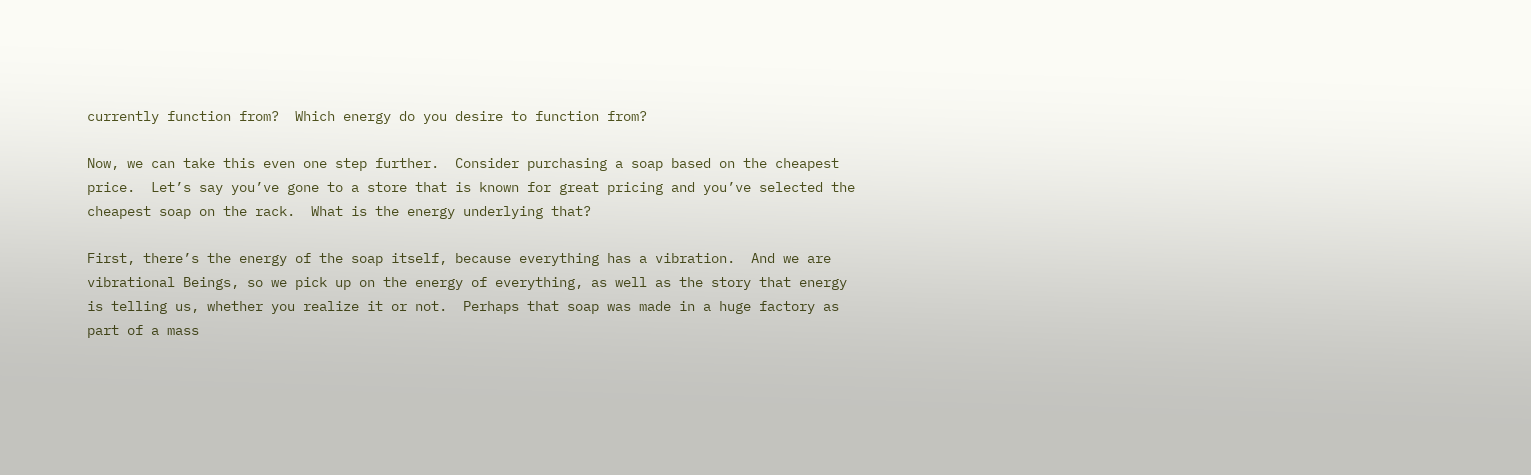currently function from?  Which energy do you desire to function from?

Now, we can take this even one step further.  Consider purchasing a soap based on the cheapest price.  Let’s say you’ve gone to a store that is known for great pricing and you’ve selected the cheapest soap on the rack.  What is the energy underlying that?

First, there’s the energy of the soap itself, because everything has a vibration.  And we are vibrational Beings, so we pick up on the energy of everything, as well as the story that energy is telling us, whether you realize it or not.  Perhaps that soap was made in a huge factory as part of a mass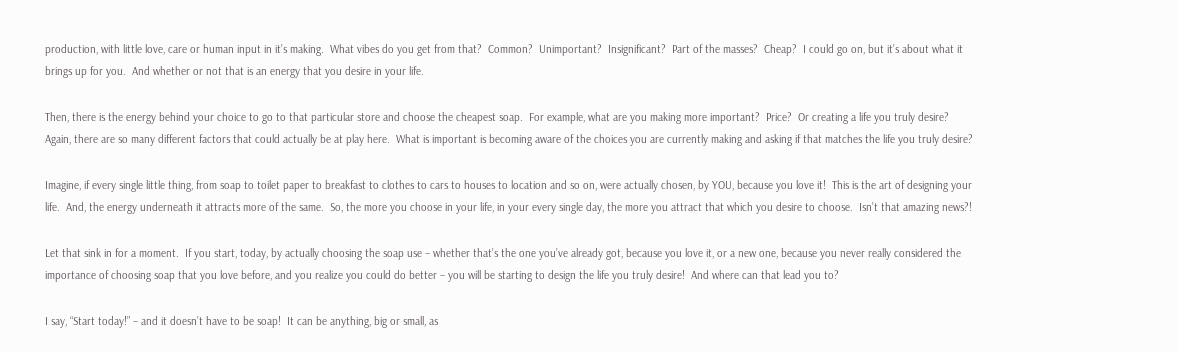production, with little love, care or human input in it’s making.  What vibes do you get from that?  Common?  Unimportant?  Insignificant?  Part of the masses?  Cheap?  I could go on, but it’s about what it brings up for you.  And whether or not that is an energy that you desire in your life.

Then, there is the energy behind your choice to go to that particular store and choose the cheapest soap.  For example, what are you making more important?  Price?  Or creating a life you truly desire?  Again, there are so many different factors that could actually be at play here.  What is important is becoming aware of the choices you are currently making and asking if that matches the life you truly desire?

Imagine, if every single little thing, from soap to toilet paper to breakfast to clothes to cars to houses to location and so on, were actually chosen, by YOU, because you love it!  This is the art of designing your life.  And, the energy underneath it attracts more of the same.  So, the more you choose in your life, in your every single day, the more you attract that which you desire to choose.  Isn’t that amazing news?!

Let that sink in for a moment.  If you start, today, by actually choosing the soap use – whether that’s the one you’ve already got, because you love it, or a new one, because you never really considered the importance of choosing soap that you love before, and you realize you could do better – you will be starting to design the life you truly desire!  And where can that lead you to?

I say, “Start today!” – and it doesn’t have to be soap!  It can be anything, big or small, as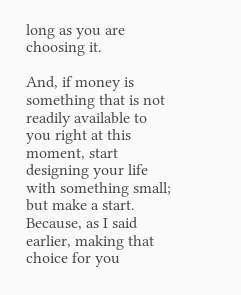long as you are choosing it.

And, if money is something that is not readily available to you right at this moment, start designing your life with something small; but make a start.  Because, as I said earlier, making that choice for you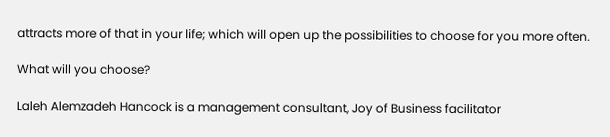attracts more of that in your life; which will open up the possibilities to choose for you more often.

What will you choose?

Laleh Alemzadeh Hancock is a management consultant, Joy of Business facilitator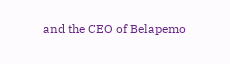and the CEO of Belapemo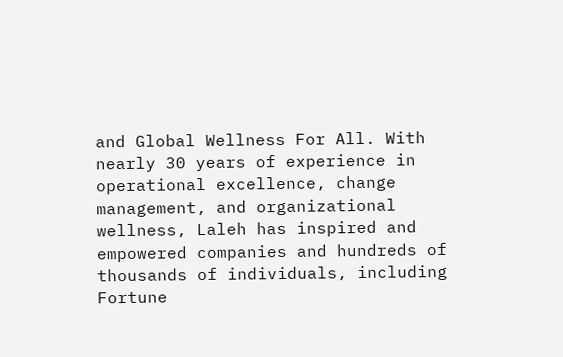and Global Wellness For All. With nearly 30 years of experience in operational excellence, change management, and organizational wellness, Laleh has inspired and empowered companies and hundreds of thousands of individuals, including Fortune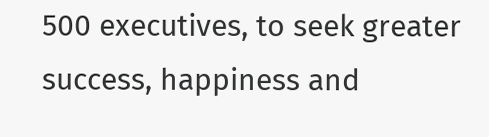500 executives, to seek greater success, happiness and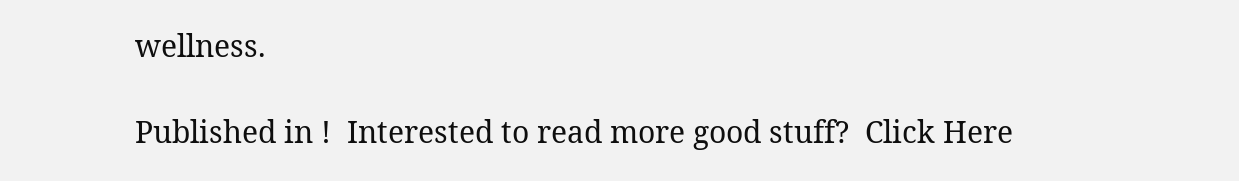wellness.

Published in !  Interested to read more good stuff?  Click Here